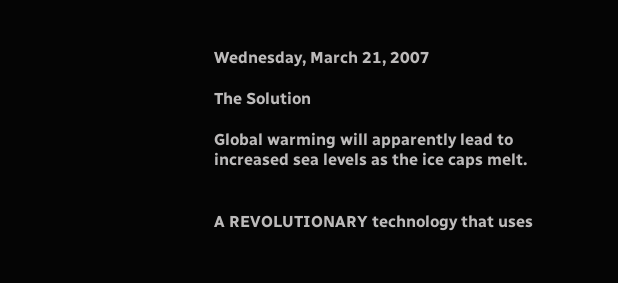Wednesday, March 21, 2007

The Solution

Global warming will apparently lead to increased sea levels as the ice caps melt.


A REVOLUTIONARY technology that uses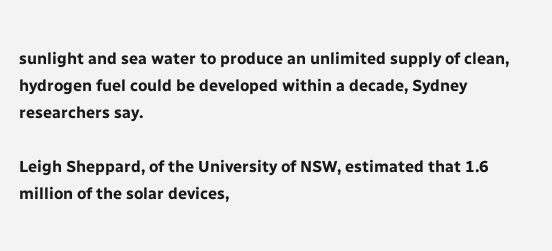sunlight and sea water to produce an unlimited supply of clean, hydrogen fuel could be developed within a decade, Sydney researchers say.

Leigh Sheppard, of the University of NSW, estimated that 1.6 million of the solar devices,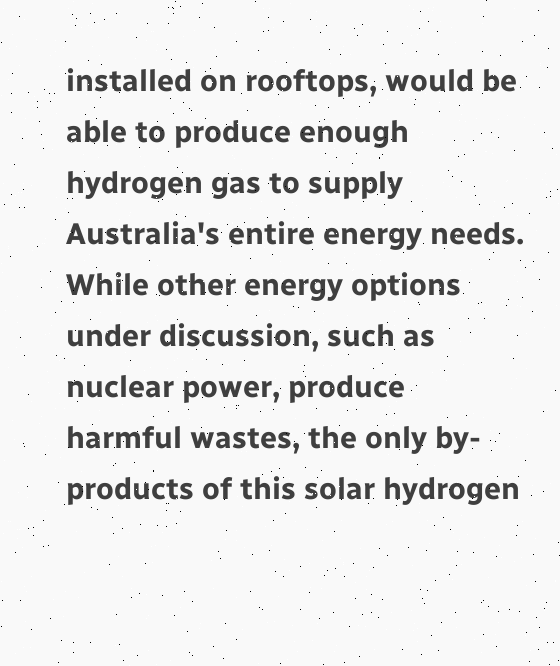installed on rooftops, would be able to produce enough hydrogen gas to supply Australia's entire energy needs. While other energy options under discussion, such as nuclear power, produce harmful wastes, the only by-products of this solar hydrogen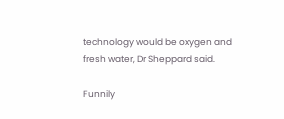technology would be oxygen and fresh water, Dr Sheppard said.

Funnily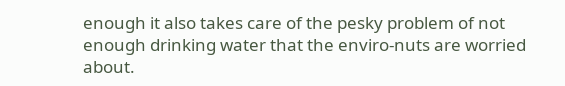enough it also takes care of the pesky problem of not enough drinking water that the enviro-nuts are worried about.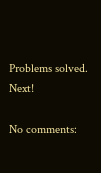Problems solved. Next!

No comments: